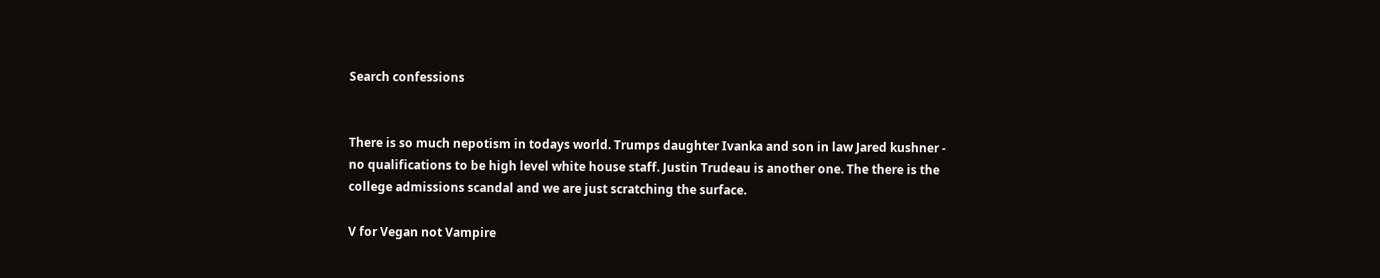Search confessions


There is so much nepotism in todays world. Trumps daughter Ivanka and son in law Jared kushner - no qualifications to be high level white house staff. Justin Trudeau is another one. The there is the college admissions scandal and we are just scratching the surface.

V for Vegan not Vampire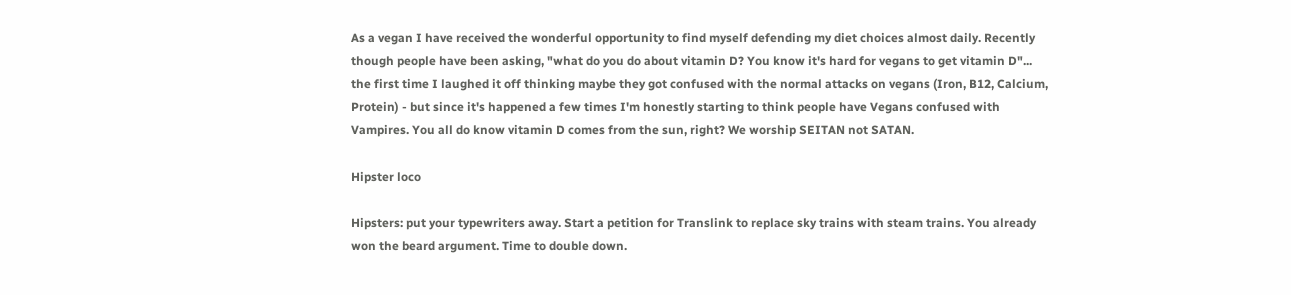As a vegan I have received the wonderful opportunity to find myself defending my diet choices almost daily. Recently though people have been asking, "what do you do about vitamin D? You know it's hard for vegans to get vitamin D"... the first time I laughed it off thinking maybe they got confused with the normal attacks on vegans (Iron, B12, Calcium, Protein) - but since it's happened a few times I'm honestly starting to think people have Vegans confused with Vampires. You all do know vitamin D comes from the sun, right? We worship SEITAN not SATAN.

Hipster loco

Hipsters: put your typewriters away. Start a petition for Translink to replace sky trains with steam trains. You already won the beard argument. Time to double down.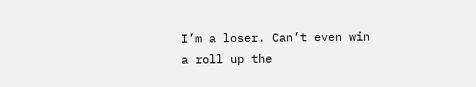I’m a loser. Can’t even win a roll up the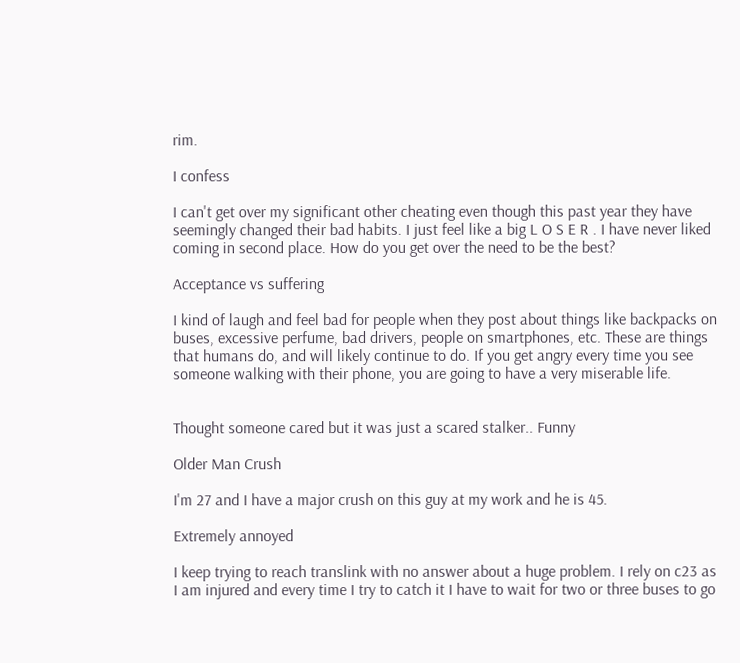rim.

I confess

I can't get over my significant other cheating even though this past year they have seemingly changed their bad habits. I just feel like a big L O S E R . I have never liked coming in second place. How do you get over the need to be the best?

Acceptance vs suffering

I kind of laugh and feel bad for people when they post about things like backpacks on buses, excessive perfume, bad drivers, people on smartphones, etc. These are things that humans do, and will likely continue to do. If you get angry every time you see someone walking with their phone, you are going to have a very miserable life.


Thought someone cared but it was just a scared stalker.. Funny

Older Man Crush

I'm 27 and I have a major crush on this guy at my work and he is 45.

Extremely annoyed

I keep trying to reach translink with no answer about a huge problem. I rely on c23 as I am injured and every time I try to catch it I have to wait for two or three buses to go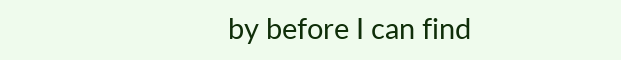by before I can find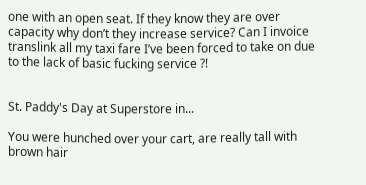one with an open seat. If they know they are over capacity why don’t they increase service? Can I invoice translink all my taxi fare I’ve been forced to take on due to the lack of basic fucking service ?!


St. Paddy's Day at Superstore in...

You were hunched over your cart, are really tall with brown hair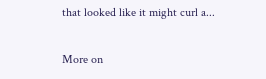that looked like it might curl a...

More on